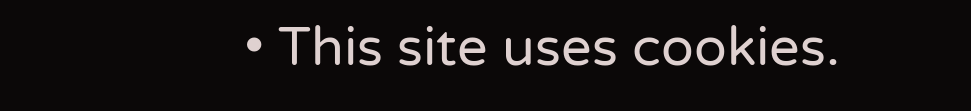• This site uses cookies.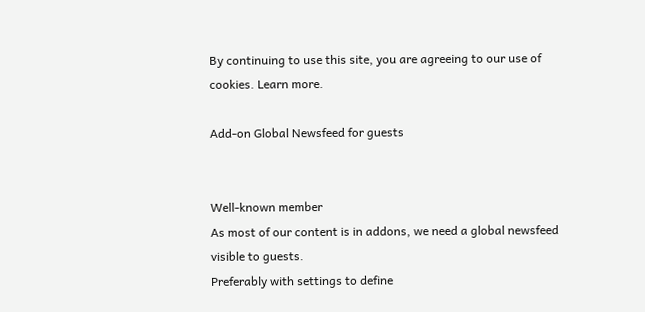By continuing to use this site, you are agreeing to our use of cookies. Learn more.

Add-on Global Newsfeed for guests


Well-known member
As most of our content is in addons, we need a global newsfeed visible to guests.
Preferably with settings to define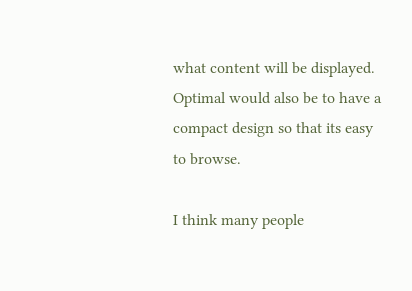what content will be displayed.
Optimal would also be to have a compact design so that its easy to browse.

I think many people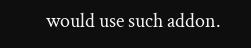would use such addon.